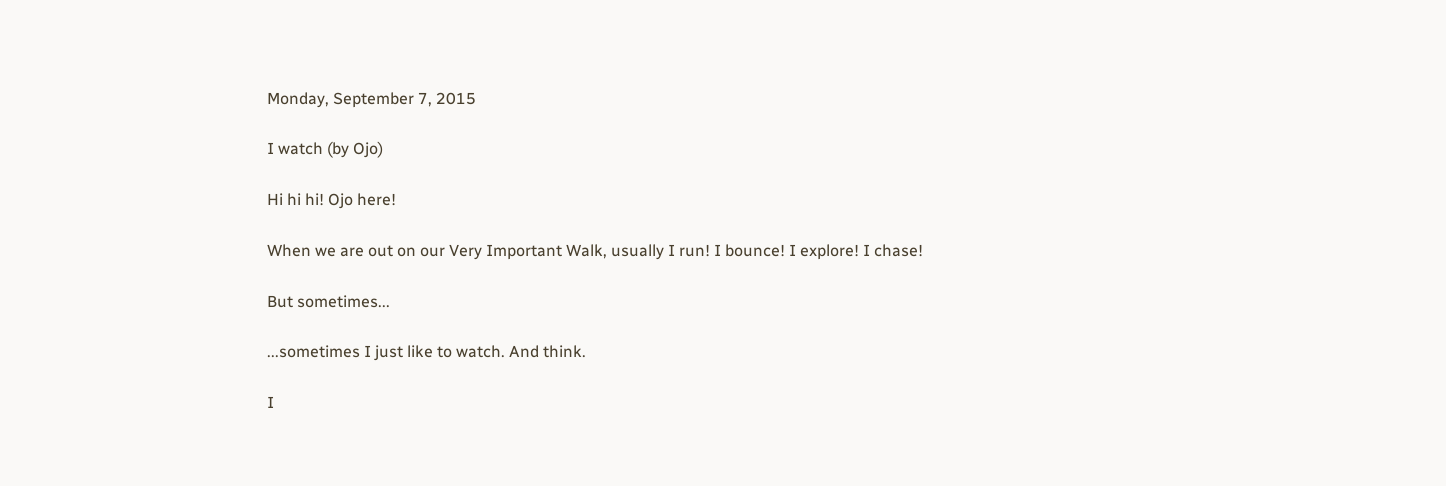Monday, September 7, 2015

I watch (by Ojo)

Hi hi hi! Ojo here!

When we are out on our Very Important Walk, usually I run! I bounce! I explore! I chase!

But sometimes...

...sometimes I just like to watch. And think.

I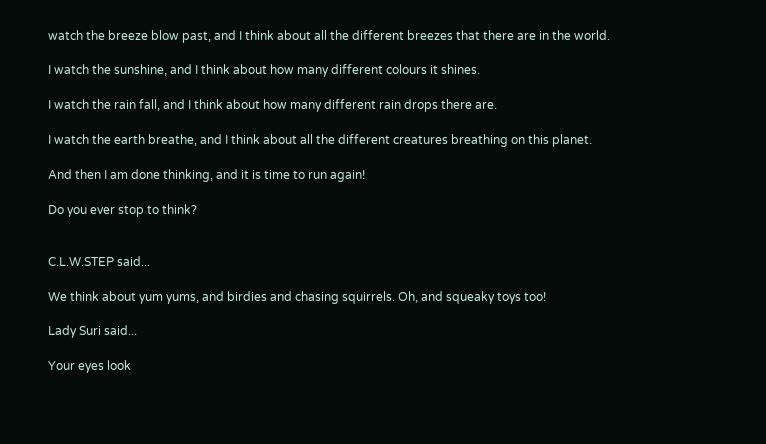watch the breeze blow past, and I think about all the different breezes that there are in the world.

I watch the sunshine, and I think about how many different colours it shines.

I watch the rain fall, and I think about how many different rain drops there are.

I watch the earth breathe, and I think about all the different creatures breathing on this planet.

And then I am done thinking, and it is time to run again!

Do you ever stop to think?


C.L.W.STEP said...

We think about yum yums, and birdies and chasing squirrels. Oh, and squeaky toys too!

Lady Suri said...

Your eyes look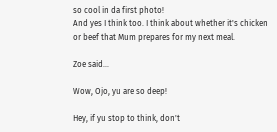so cool in da first photo!
And yes I think too. I think about whether it's chicken or beef that Mum prepares for my next meal.

Zoe said...

Wow, Ojo, yu are so deep!

Hey, if yu stop to think, don't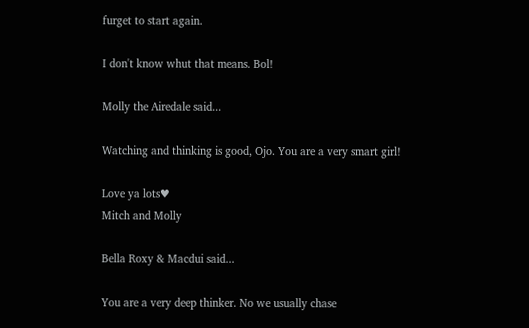furget to start again.

I don't know whut that means. Bol!

Molly the Airedale said...

Watching and thinking is good, Ojo. You are a very smart girl!

Love ya lots♥
Mitch and Molly

Bella Roxy & Macdui said...

You are a very deep thinker. No we usually chase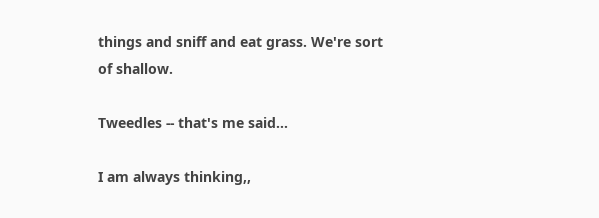things and sniff and eat grass. We're sort of shallow.

Tweedles -- that's me said...

I am always thinking,,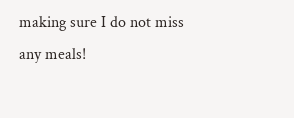making sure I do not miss any meals!